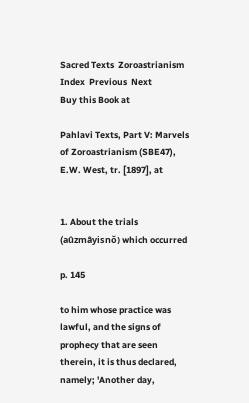Sacred Texts  Zoroastrianism  Index  Previous  Next
Buy this Book at

Pahlavi Texts, Part V: Marvels of Zoroastrianism (SBE47), E.W. West, tr. [1897], at


1. About the trials (aûzmâyisnŏ) which occurred

p. 145

to him whose practice was lawful, and the signs of prophecy that are seen therein, it is thus declared, namely; 'Another day,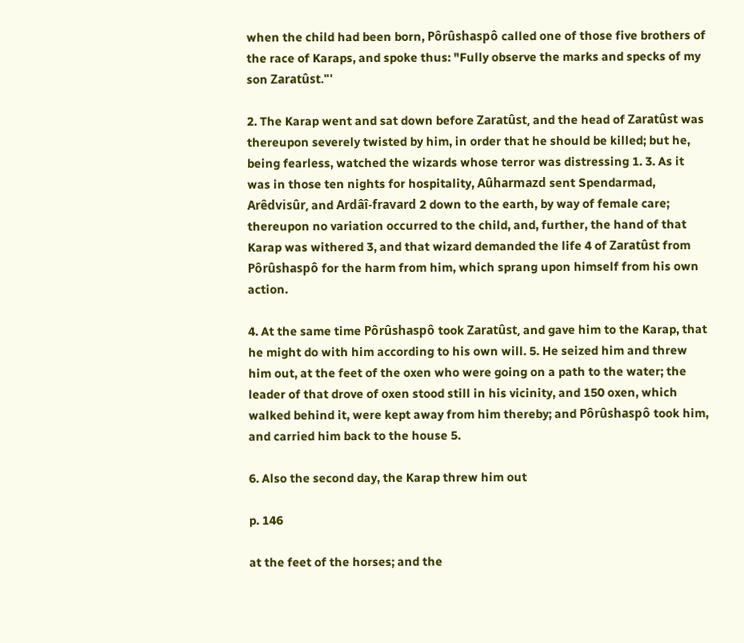when the child had been born, Pôrûshaspô called one of those five brothers of the race of Karaps, and spoke thus: "Fully observe the marks and specks of my son Zaratûst."'

2. The Karap went and sat down before Zaratûst, and the head of Zaratûst was thereupon severely twisted by him, in order that he should be killed; but he, being fearless, watched the wizards whose terror was distressing 1. 3. As it was in those ten nights for hospitality, Aûharmazd sent Spendarmad, Arêdvisûr, and Ardâî-fravard 2 down to the earth, by way of female care; thereupon no variation occurred to the child, and, further, the hand of that Karap was withered 3, and that wizard demanded the life 4 of Zaratûst from Pôrûshaspô for the harm from him, which sprang upon himself from his own action.

4. At the same time Pôrûshaspô took Zaratûst, and gave him to the Karap, that he might do with him according to his own will. 5. He seized him and threw him out, at the feet of the oxen who were going on a path to the water; the leader of that drove of oxen stood still in his vicinity, and 150 oxen, which walked behind it, were kept away from him thereby; and Pôrûshaspô took him, and carried him back to the house 5.

6. Also the second day, the Karap threw him out

p. 146

at the feet of the horses; and the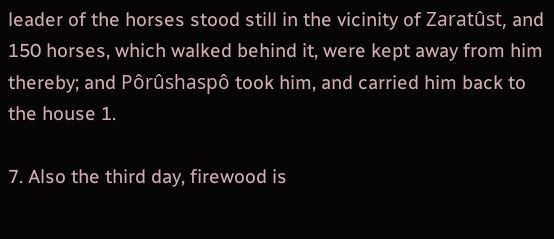leader of the horses stood still in the vicinity of Zaratûst, and 150 horses, which walked behind it, were kept away from him thereby; and Pôrûshaspô took him, and carried him back to the house 1.

7. Also the third day, firewood is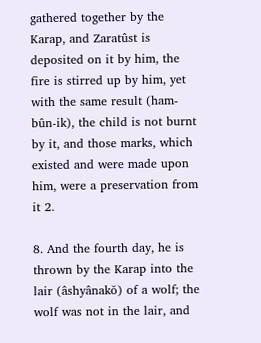gathered together by the Karap, and Zaratûst is deposited on it by him, the fire is stirred up by him, yet with the same result (ham-bûn-ik), the child is not burnt by it, and those marks, which existed and were made upon him, were a preservation from it 2.

8. And the fourth day, he is thrown by the Karap into the lair (âshyânakŏ) of a wolf; the wolf was not in the lair, and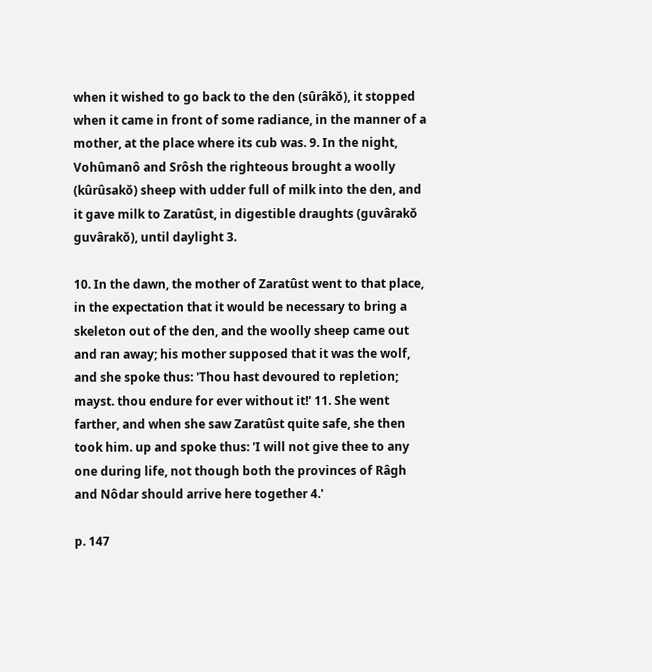when it wished to go back to the den (sûrâkŏ), it stopped when it came in front of some radiance, in the manner of a mother, at the place where its cub was. 9. In the night, Vohûmanô and Srôsh the righteous brought a woolly (kûrûsakŏ) sheep with udder full of milk into the den, and it gave milk to Zaratûst, in digestible draughts (guvârakŏ guvârakŏ), until daylight 3.

10. In the dawn, the mother of Zaratûst went to that place, in the expectation that it would be necessary to bring a skeleton out of the den, and the woolly sheep came out and ran away; his mother supposed that it was the wolf, and she spoke thus: 'Thou hast devoured to repletion; mayst. thou endure for ever without it!' 11. She went farther, and when she saw Zaratûst quite safe, she then took him. up and spoke thus: 'I will not give thee to any one during life, not though both the provinces of Râgh and Nôdar should arrive here together 4.'

p. 147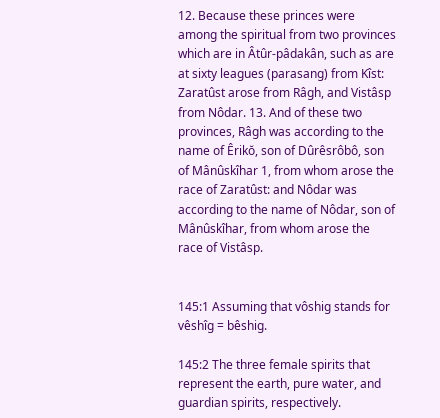12. Because these princes were among the spiritual from two provinces which are in Âtûr-pâdakân, such as are at sixty leagues (parasang) from Kîst: Zaratûst arose from Râgh, and Vistâsp from Nôdar. 13. And of these two provinces, Râgh was according to the name of Êrikŏ, son of Dûrêsrôbô, son of Mânûskîhar 1, from whom arose the race of Zaratûst: and Nôdar was according to the name of Nôdar, son of Mânûskîhar, from whom arose the race of Vistâsp.


145:1 Assuming that vôshig stands for vêshîg = bêshig.

145:2 The three female spirits that represent the earth, pure water, and guardian spirits, respectively.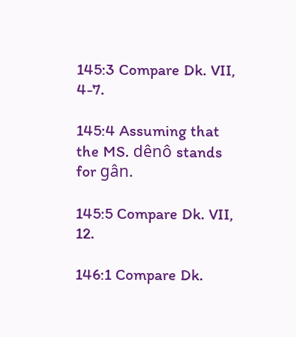145:3 Compare Dk. VII, 4-7.

145:4 Assuming that the MS. dênô stands for gân.

145:5 Compare Dk. VII, 12.

146:1 Compare Dk.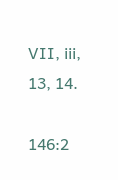VII, iii, 13, 14.

146:2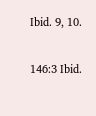Ibid. 9, 10.

146:3 Ibid.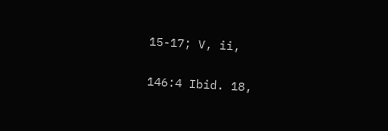15-17; V, ii,

146:4 Ibid. 18,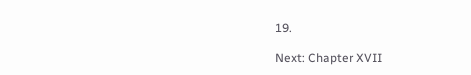19.

Next: Chapter XVII